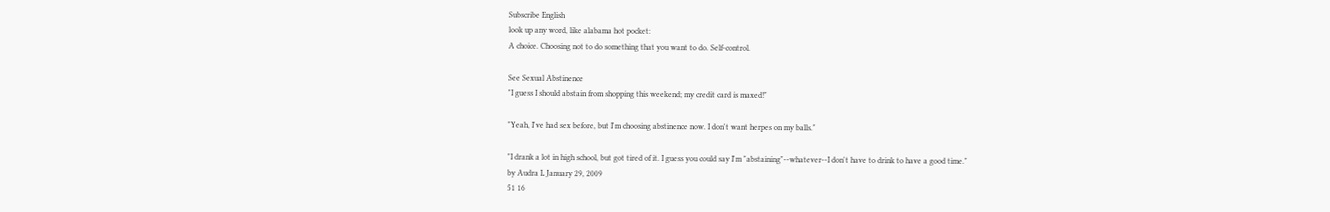Subscribe English
look up any word, like alabama hot pocket:
A choice. Choosing not to do something that you want to do. Self-control.

See Sexual Abstinence
"I guess I should abstain from shopping this weekend; my credit card is maxed!"

"Yeah, I've had sex before, but I'm choosing abstinence now. I don't want herpes on my balls."

"I drank a lot in high school, but got tired of it. I guess you could say I'm "abstaining"--whatever--I don't have to drink to have a good time."
by Audra L January 29, 2009
51 16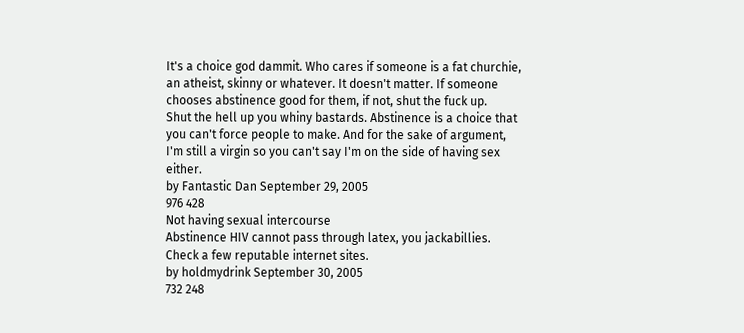It's a choice god dammit. Who cares if someone is a fat churchie, an atheist, skinny or whatever. It doesn't matter. If someone chooses abstinence good for them, if not, shut the fuck up.
Shut the hell up you whiny bastards. Abstinence is a choice that you can't force people to make. And for the sake of argument, I'm still a virgin so you can't say I'm on the side of having sex either.
by Fantastic Dan September 29, 2005
976 428
Not having sexual intercourse
Abstinence HIV cannot pass through latex, you jackabillies. Check a few reputable internet sites.
by holdmydrink September 30, 2005
732 248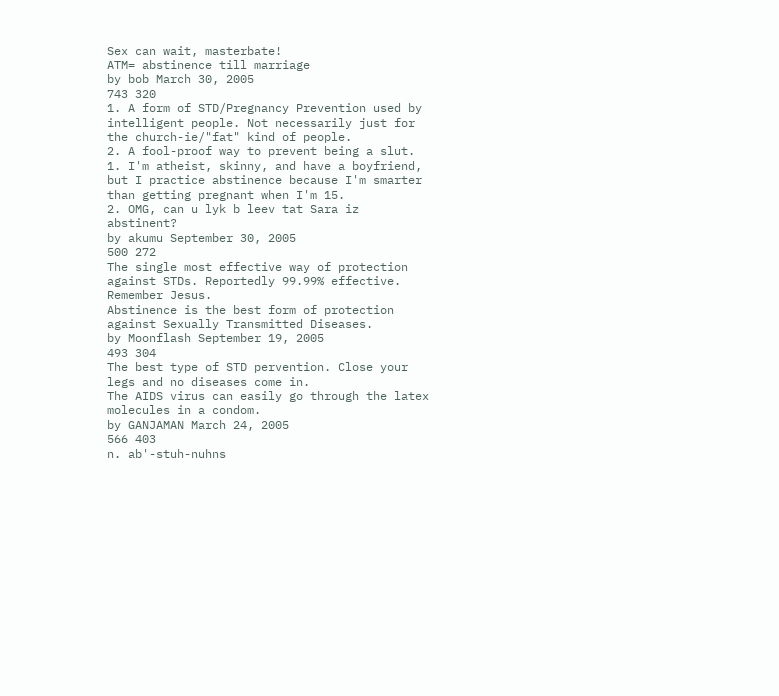Sex can wait, masterbate!
ATM= abstinence till marriage
by bob March 30, 2005
743 320
1. A form of STD/Pregnancy Prevention used by intelligent people. Not necessarily just for the church-ie/"fat" kind of people.
2. A fool-proof way to prevent being a slut.
1. I'm atheist, skinny, and have a boyfriend, but I practice abstinence because I'm smarter than getting pregnant when I'm 15.
2. OMG, can u lyk b leev tat Sara iz abstinent?
by akumu September 30, 2005
500 272
The single most effective way of protection against STDs. Reportedly 99.99% effective.
Remember Jesus.
Abstinence is the best form of protection against Sexually Transmitted Diseases.
by Moonflash September 19, 2005
493 304
The best type of STD pervention. Close your legs and no diseases come in.
The AIDS virus can easily go through the latex molecules in a condom.
by GANJAMAN March 24, 2005
566 403
n. ab'-stuh-nuhns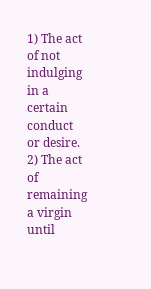1) The act of not indulging in a certain conduct or desire.
2) The act of remaining a virgin until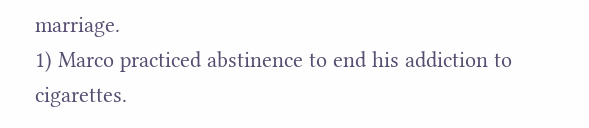marriage.
1) Marco practiced abstinence to end his addiction to cigarettes.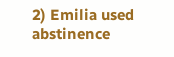2) Emilia used abstinence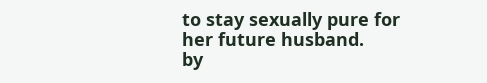to stay sexually pure for her future husband.
by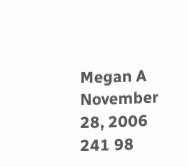Megan A November 28, 2006
241 98